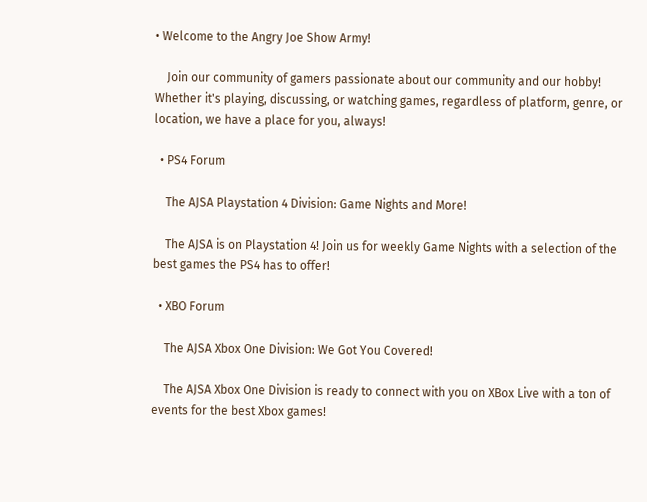• Welcome to the Angry Joe Show Army!

    Join our community of gamers passionate about our community and our hobby! Whether it's playing, discussing, or watching games, regardless of platform, genre, or location, we have a place for you, always!

  • PS4 Forum

    The AJSA Playstation 4 Division: Game Nights and More!

    The AJSA is on Playstation 4! Join us for weekly Game Nights with a selection of the best games the PS4 has to offer!

  • XBO Forum

    The AJSA Xbox One Division: We Got You Covered!

    The AJSA Xbox One Division is ready to connect with you on XBox Live with a ton of events for the best Xbox games!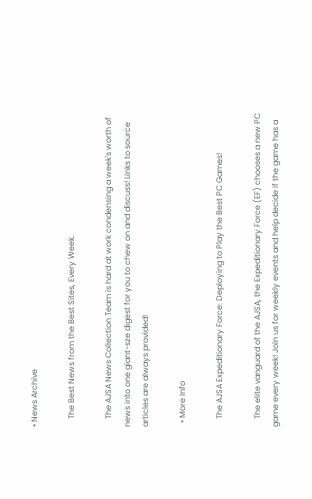• News Archive

    The Best News from the Best Sites, Every Week.

    The AJSA News Collection Team is hard at work condensing a week's worth of news into one giant-sze digest for you to chew on and discuss! Links to source articles are always provided!

  • More Info

    The AJSA Expeditionary Force: Deploying to Play the Best PC Games!

    The elite vanguard of the AJSA, the Expeditionary Force (EF) chooses a new PC game every week! Join us for weekly events and help decide if the game has a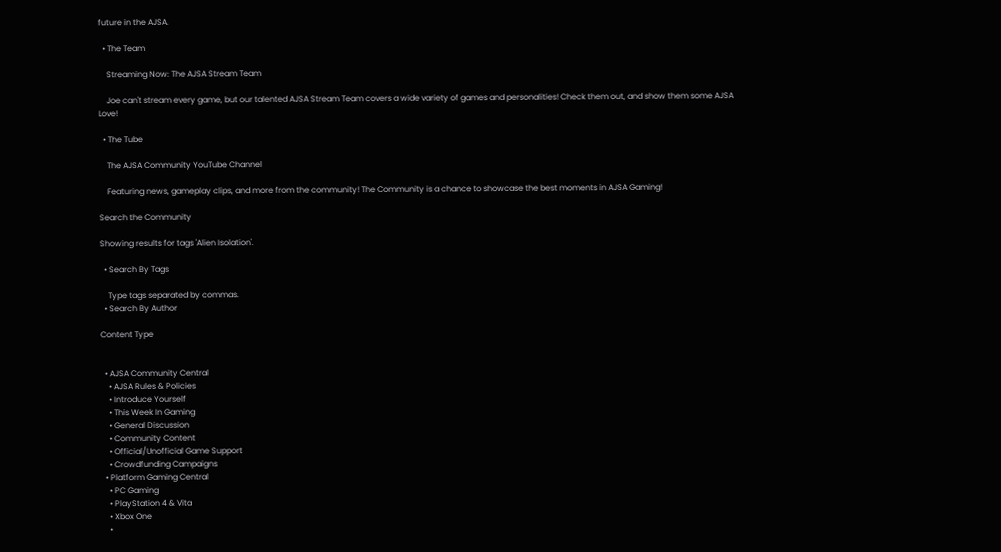future in the AJSA.

  • The Team

    Streaming Now: The AJSA Stream Team

    Joe can't stream every game, but our talented AJSA Stream Team covers a wide variety of games and personalities! Check them out, and show them some AJSA Love!

  • The Tube

    The AJSA Community YouTube Channel

    Featuring news, gameplay clips, and more from the community! The Community is a chance to showcase the best moments in AJSA Gaming!

Search the Community

Showing results for tags 'Alien Isolation'.

  • Search By Tags

    Type tags separated by commas.
  • Search By Author

Content Type


  • AJSA Community Central
    • AJSA Rules & Policies
    • Introduce Yourself
    • This Week In Gaming
    • General Discussion
    • Community Content
    • Official/Unofficial Game Support
    • Crowdfunding Campaigns
  • Platform Gaming Central
    • PC Gaming
    • PlayStation 4 & Vita
    • Xbox One
    •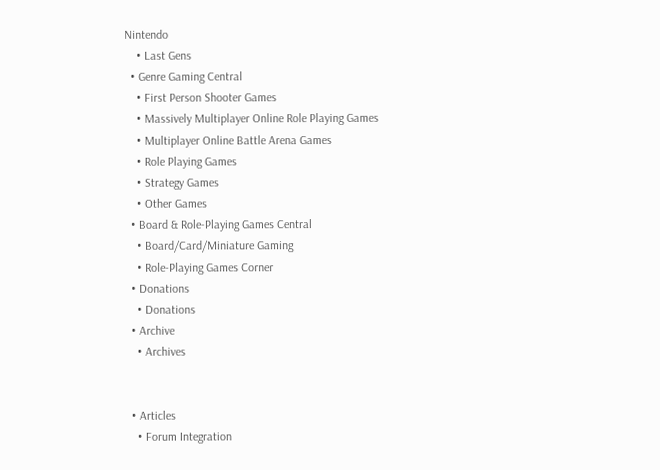Nintendo
    • Last Gens
  • Genre Gaming Central
    • First Person Shooter Games
    • Massively Multiplayer Online Role Playing Games
    • Multiplayer Online Battle Arena Games
    • Role Playing Games
    • Strategy Games
    • Other Games
  • Board & Role-Playing Games Central
    • Board/Card/Miniature Gaming
    • Role-Playing Games Corner
  • Donations
    • Donations
  • Archive
    • Archives


  • Articles
    • Forum Integration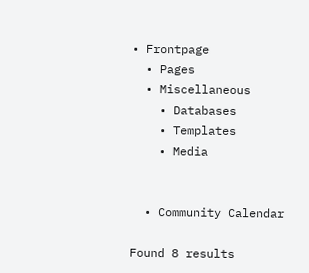• Frontpage
  • Pages
  • Miscellaneous
    • Databases
    • Templates
    • Media


  • Community Calendar

Found 8 results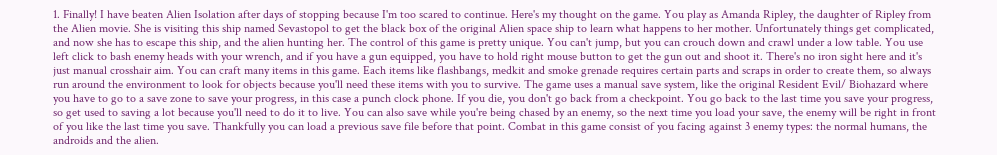1. Finally! I have beaten Alien Isolation after days of stopping because I'm too scared to continue. Here's my thought on the game. You play as Amanda Ripley, the daughter of Ripley from the Alien movie. She is visiting this ship named Sevastopol to get the black box of the original Alien space ship to learn what happens to her mother. Unfortunately things get complicated, and now she has to escape this ship, and the alien hunting her. The control of this game is pretty unique. You can't jump, but you can crouch down and crawl under a low table. You use left click to bash enemy heads with your wrench, and if you have a gun equipped, you have to hold right mouse button to get the gun out and shoot it. There's no iron sight here and it's just manual crosshair aim. You can craft many items in this game. Each items like flashbangs, medkit and smoke grenade requires certain parts and scraps in order to create them, so always run around the environment to look for objects because you'll need these items with you to survive. The game uses a manual save system, like the original Resident Evil/ Biohazard where you have to go to a save zone to save your progress, in this case a punch clock phone. If you die, you don't go back from a checkpoint. You go back to the last time you save your progress, so get used to saving a lot because you'll need to do it to live. You can also save while you're being chased by an enemy, so the next time you load your save, the enemy will be right in front of you like the last time you save. Thankfully you can load a previous save file before that point. Combat in this game consist of you facing against 3 enemy types: the normal humans, the androids and the alien.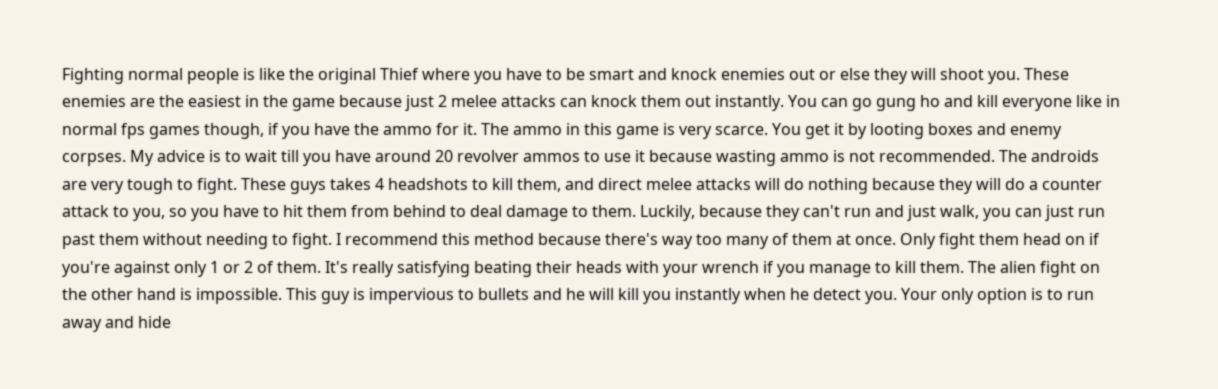Fighting normal people is like the original Thief where you have to be smart and knock enemies out or else they will shoot you. These enemies are the easiest in the game because just 2 melee attacks can knock them out instantly. You can go gung ho and kill everyone like in normal fps games though, if you have the ammo for it. The ammo in this game is very scarce. You get it by looting boxes and enemy corpses. My advice is to wait till you have around 20 revolver ammos to use it because wasting ammo is not recommended. The androids are very tough to fight. These guys takes 4 headshots to kill them, and direct melee attacks will do nothing because they will do a counter attack to you, so you have to hit them from behind to deal damage to them. Luckily, because they can't run and just walk, you can just run past them without needing to fight. I recommend this method because there's way too many of them at once. Only fight them head on if you're against only 1 or 2 of them. It's really satisfying beating their heads with your wrench if you manage to kill them. The alien fight on the other hand is impossible. This guy is impervious to bullets and he will kill you instantly when he detect you. Your only option is to run away and hide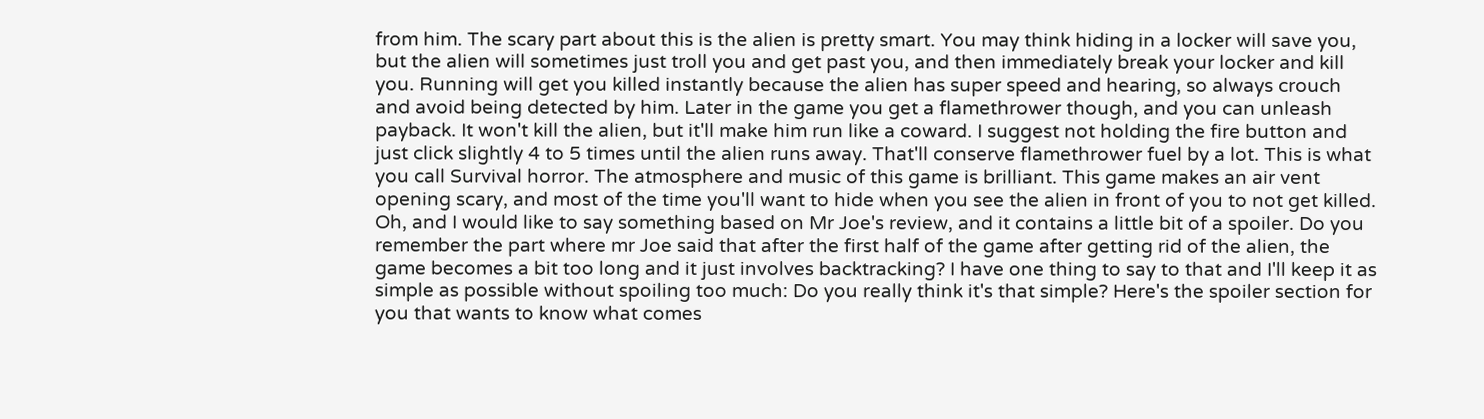from him. The scary part about this is the alien is pretty smart. You may think hiding in a locker will save you, but the alien will sometimes just troll you and get past you, and then immediately break your locker and kill you. Running will get you killed instantly because the alien has super speed and hearing, so always crouch and avoid being detected by him. Later in the game you get a flamethrower though, and you can unleash payback. It won't kill the alien, but it'll make him run like a coward. I suggest not holding the fire button and just click slightly 4 to 5 times until the alien runs away. That'll conserve flamethrower fuel by a lot. This is what you call Survival horror. The atmosphere and music of this game is brilliant. This game makes an air vent opening scary, and most of the time you'll want to hide when you see the alien in front of you to not get killed. Oh, and I would like to say something based on Mr Joe's review, and it contains a little bit of a spoiler. Do you remember the part where mr Joe said that after the first half of the game after getting rid of the alien, the game becomes a bit too long and it just involves backtracking? I have one thing to say to that and I'll keep it as simple as possible without spoiling too much: Do you really think it's that simple? Here's the spoiler section for you that wants to know what comes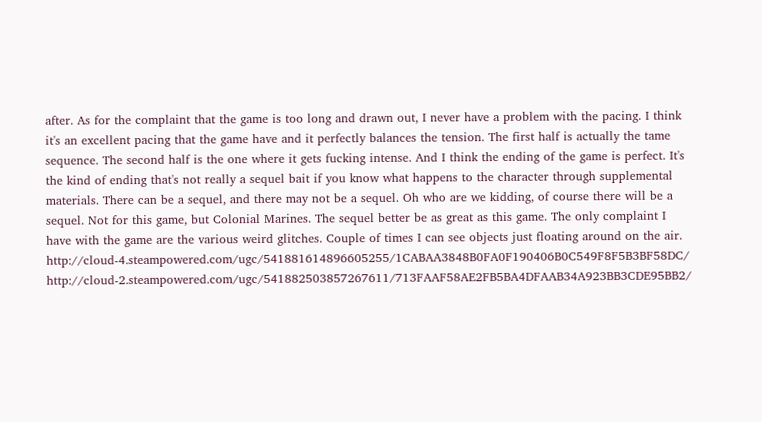after. As for the complaint that the game is too long and drawn out, I never have a problem with the pacing. I think it's an excellent pacing that the game have and it perfectly balances the tension. The first half is actually the tame sequence. The second half is the one where it gets fucking intense. And I think the ending of the game is perfect. It's the kind of ending that's not really a sequel bait if you know what happens to the character through supplemental materials. There can be a sequel, and there may not be a sequel. Oh who are we kidding, of course there will be a sequel. Not for this game, but Colonial Marines. The sequel better be as great as this game. The only complaint I have with the game are the various weird glitches. Couple of times I can see objects just floating around on the air. http://cloud-4.steampowered.com/ugc/541881614896605255/1CABAA3848B0FA0F190406B0C549F8F5B3BF58DC/ http://cloud-2.steampowered.com/ugc/541882503857267611/713FAAF58AE2FB5BA4DFAAB34A923BB3CDE95BB2/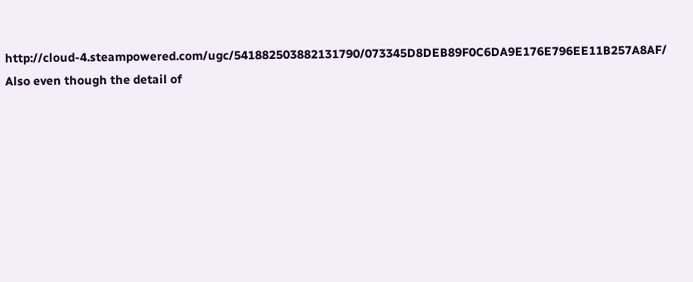http://cloud-4.steampowered.com/ugc/541882503882131790/073345D8DEB89F0C6DA9E176E796EE11B257A8AF/ Also even though the detail of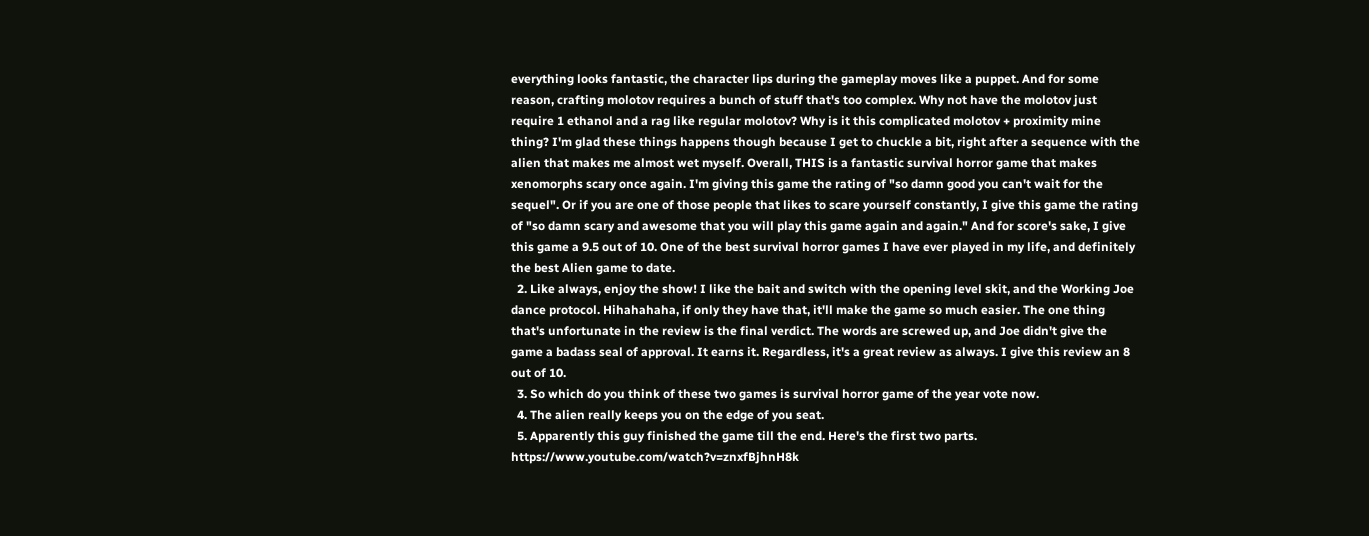everything looks fantastic, the character lips during the gameplay moves like a puppet. And for some reason, crafting molotov requires a bunch of stuff that's too complex. Why not have the molotov just require 1 ethanol and a rag like regular molotov? Why is it this complicated molotov + proximity mine thing? I'm glad these things happens though because I get to chuckle a bit, right after a sequence with the alien that makes me almost wet myself. Overall, THIS is a fantastic survival horror game that makes xenomorphs scary once again. I'm giving this game the rating of "so damn good you can't wait for the sequel". Or if you are one of those people that likes to scare yourself constantly, I give this game the rating of "so damn scary and awesome that you will play this game again and again." And for score's sake, I give this game a 9.5 out of 10. One of the best survival horror games I have ever played in my life, and definitely the best Alien game to date.
  2. Like always, enjoy the show! I like the bait and switch with the opening level skit, and the Working Joe dance protocol. Hihahahaha, if only they have that, it'll make the game so much easier. The one thing that's unfortunate in the review is the final verdict. The words are screwed up, and Joe didn't give the game a badass seal of approval. It earns it. Regardless, it's a great review as always. I give this review an 8 out of 10.
  3. So which do you think of these two games is survival horror game of the year vote now.
  4. The alien really keeps you on the edge of you seat.
  5. Apparently this guy finished the game till the end. Here's the first two parts. https://www.youtube.com/watch?v=znxfBjhnH8k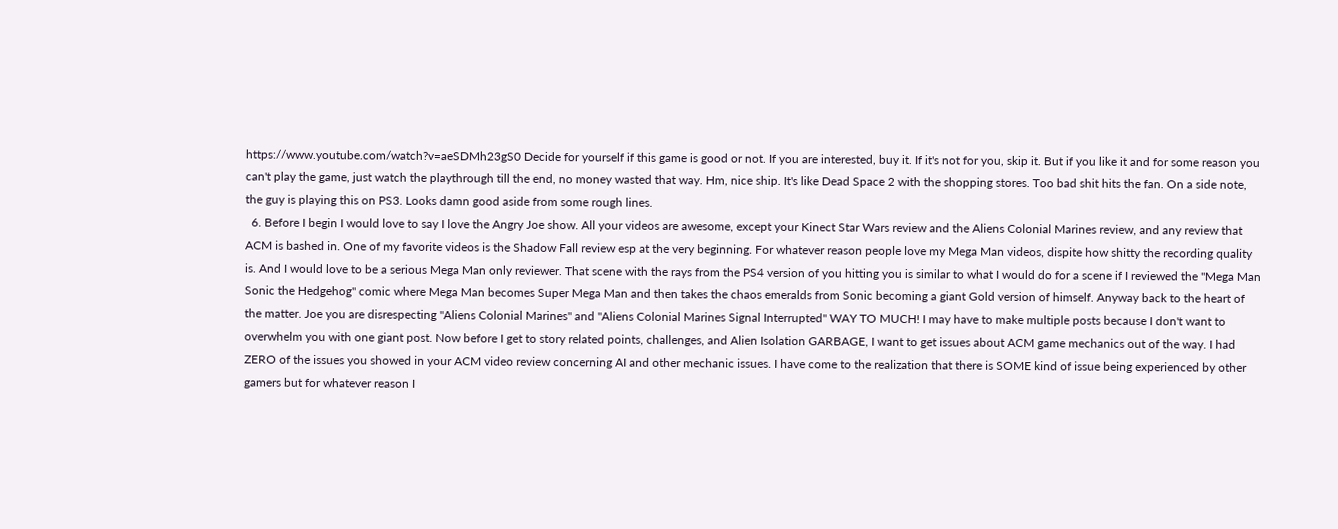https://www.youtube.com/watch?v=aeSDMh23gS0 Decide for yourself if this game is good or not. If you are interested, buy it. If it's not for you, skip it. But if you like it and for some reason you can't play the game, just watch the playthrough till the end, no money wasted that way. Hm, nice ship. It's like Dead Space 2 with the shopping stores. Too bad shit hits the fan. On a side note, the guy is playing this on PS3. Looks damn good aside from some rough lines.
  6. Before I begin I would love to say I love the Angry Joe show. All your videos are awesome, except your Kinect Star Wars review and the Aliens Colonial Marines review, and any review that ACM is bashed in. One of my favorite videos is the Shadow Fall review esp at the very beginning. For whatever reason people love my Mega Man videos, dispite how shitty the recording quality is. And I would love to be a serious Mega Man only reviewer. That scene with the rays from the PS4 version of you hitting you is similar to what I would do for a scene if I reviewed the "Mega Man Sonic the Hedgehog" comic where Mega Man becomes Super Mega Man and then takes the chaos emeralds from Sonic becoming a giant Gold version of himself. Anyway back to the heart of the matter. Joe you are disrespecting "Aliens Colonial Marines" and "Aliens Colonial Marines Signal Interrupted" WAY TO MUCH! I may have to make multiple posts because I don't want to overwhelm you with one giant post. Now before I get to story related points, challenges, and Alien Isolation GARBAGE, I want to get issues about ACM game mechanics out of the way. I had ZERO of the issues you showed in your ACM video review concerning AI and other mechanic issues. I have come to the realization that there is SOME kind of issue being experienced by other gamers but for whatever reason I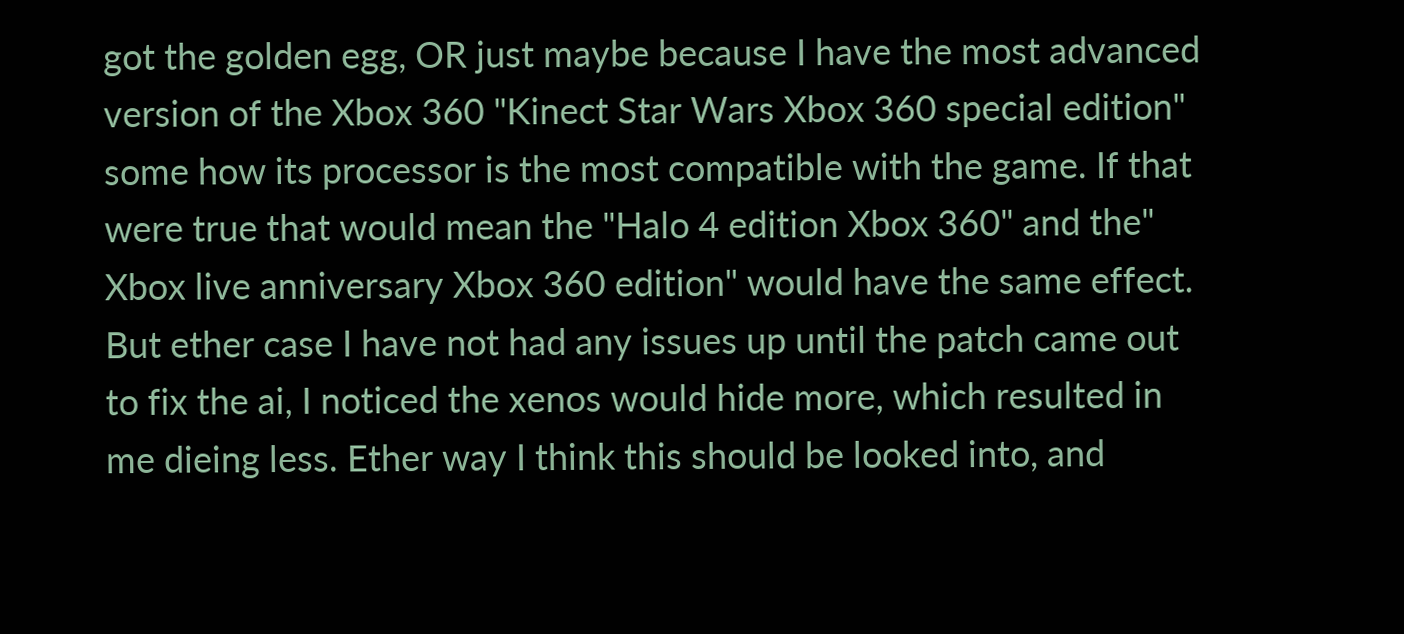got the golden egg, OR just maybe because I have the most advanced version of the Xbox 360 "Kinect Star Wars Xbox 360 special edition" some how its processor is the most compatible with the game. If that were true that would mean the "Halo 4 edition Xbox 360" and the" Xbox live anniversary Xbox 360 edition" would have the same effect. But ether case I have not had any issues up until the patch came out to fix the ai, I noticed the xenos would hide more, which resulted in me dieing less. Ether way I think this should be looked into, and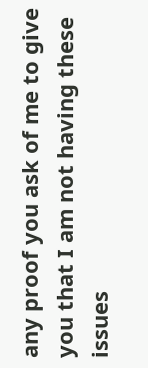any proof you ask of me to give you that I am not having these issues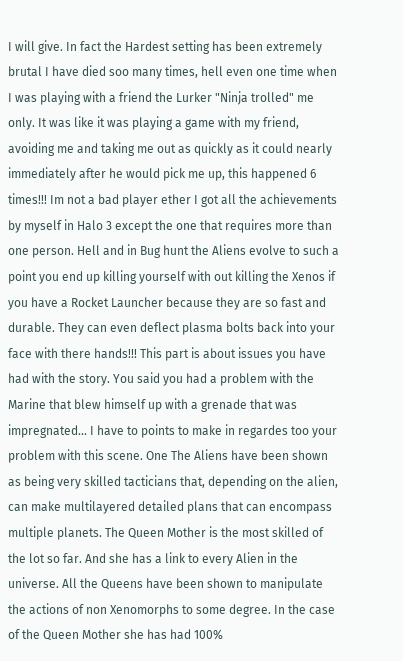I will give. In fact the Hardest setting has been extremely brutal I have died soo many times, hell even one time when I was playing with a friend the Lurker "Ninja trolled" me only. It was like it was playing a game with my friend, avoiding me and taking me out as quickly as it could nearly immediately after he would pick me up, this happened 6 times!!! Im not a bad player ether I got all the achievements by myself in Halo 3 except the one that requires more than one person. Hell and in Bug hunt the Aliens evolve to such a point you end up killing yourself with out killing the Xenos if you have a Rocket Launcher because they are so fast and durable. They can even deflect plasma bolts back into your face with there hands!!! This part is about issues you have had with the story. You said you had a problem with the Marine that blew himself up with a grenade that was impregnated... I have to points to make in regardes too your problem with this scene. One The Aliens have been shown as being very skilled tacticians that, depending on the alien, can make multilayered detailed plans that can encompass multiple planets. The Queen Mother is the most skilled of the lot so far. And she has a link to every Alien in the universe. All the Queens have been shown to manipulate the actions of non Xenomorphs to some degree. In the case of the Queen Mother she has had 100%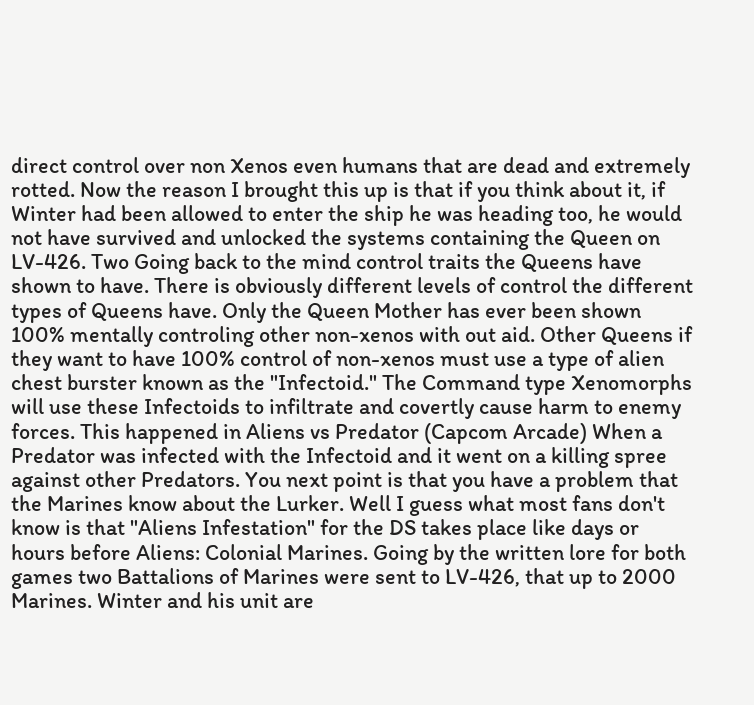direct control over non Xenos even humans that are dead and extremely rotted. Now the reason I brought this up is that if you think about it, if Winter had been allowed to enter the ship he was heading too, he would not have survived and unlocked the systems containing the Queen on LV-426. Two Going back to the mind control traits the Queens have shown to have. There is obviously different levels of control the different types of Queens have. Only the Queen Mother has ever been shown 100% mentally controling other non-xenos with out aid. Other Queens if they want to have 100% control of non-xenos must use a type of alien chest burster known as the "Infectoid." The Command type Xenomorphs will use these Infectoids to infiltrate and covertly cause harm to enemy forces. This happened in Aliens vs Predator (Capcom Arcade) When a Predator was infected with the Infectoid and it went on a killing spree against other Predators. You next point is that you have a problem that the Marines know about the Lurker. Well I guess what most fans don't know is that "Aliens Infestation" for the DS takes place like days or hours before Aliens: Colonial Marines. Going by the written lore for both games two Battalions of Marines were sent to LV-426, that up to 2000 Marines. Winter and his unit are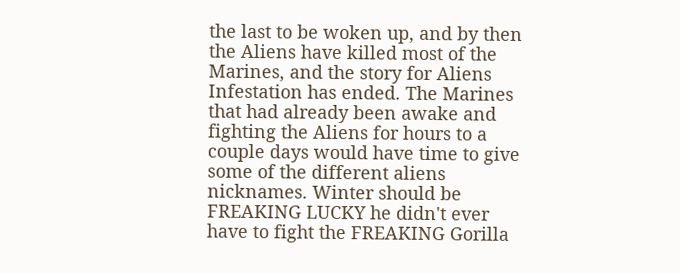the last to be woken up, and by then the Aliens have killed most of the Marines, and the story for Aliens Infestation has ended. The Marines that had already been awake and fighting the Aliens for hours to a couple days would have time to give some of the different aliens nicknames. Winter should be FREAKING LUCKY he didn't ever have to fight the FREAKING Gorilla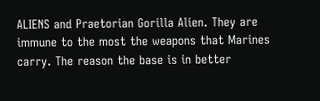ALIENS and Praetorian Gorilla Alien. They are immune to the most the weapons that Marines carry. The reason the base is in better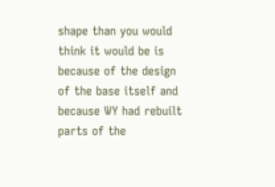shape than you would think it would be is because of the design of the base itself and because WY had rebuilt parts of the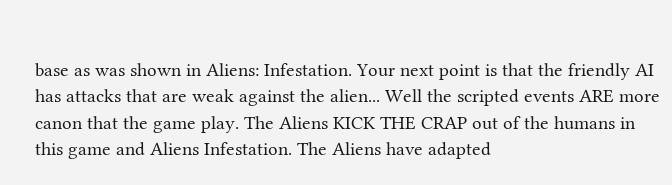base as was shown in Aliens: Infestation. Your next point is that the friendly AI has attacks that are weak against the alien... Well the scripted events ARE more canon that the game play. The Aliens KICK THE CRAP out of the humans in this game and Aliens Infestation. The Aliens have adapted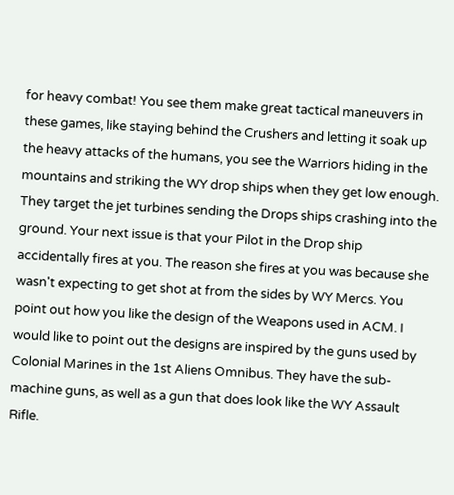for heavy combat! You see them make great tactical maneuvers in these games, like staying behind the Crushers and letting it soak up the heavy attacks of the humans, you see the Warriors hiding in the mountains and striking the WY drop ships when they get low enough. They target the jet turbines sending the Drops ships crashing into the ground. Your next issue is that your Pilot in the Drop ship accidentally fires at you. The reason she fires at you was because she wasn't expecting to get shot at from the sides by WY Mercs. You point out how you like the design of the Weapons used in ACM. I would like to point out the designs are inspired by the guns used by Colonial Marines in the 1st Aliens Omnibus. They have the sub-machine guns, as well as a gun that does look like the WY Assault Rifle.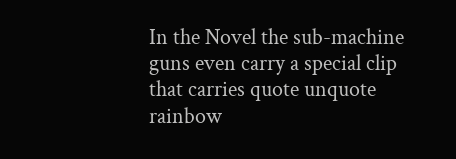In the Novel the sub-machine guns even carry a special clip that carries quote unquote rainbow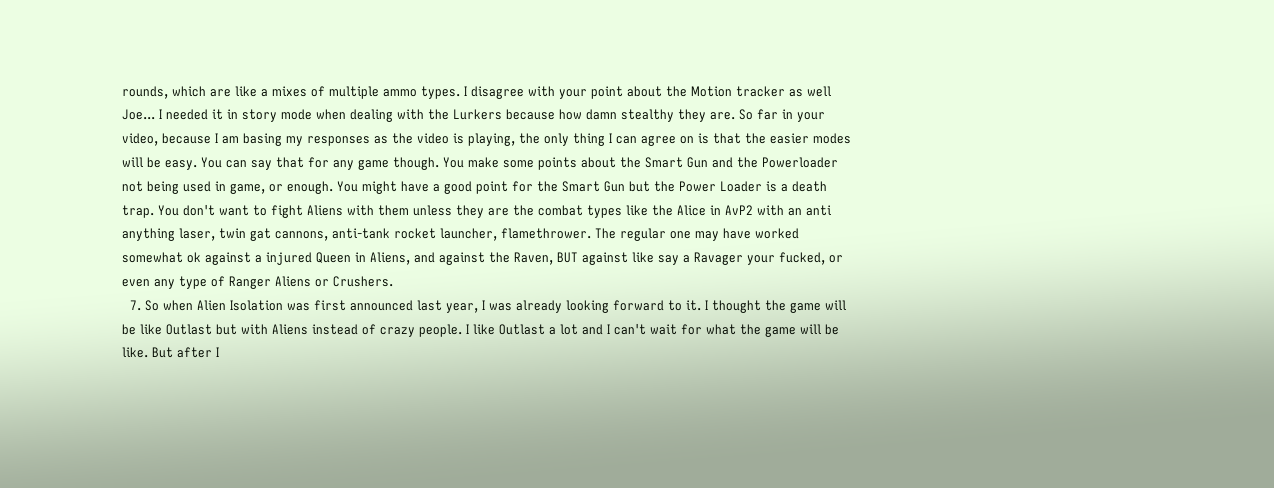rounds, which are like a mixes of multiple ammo types. I disagree with your point about the Motion tracker as well Joe... I needed it in story mode when dealing with the Lurkers because how damn stealthy they are. So far in your video, because I am basing my responses as the video is playing, the only thing I can agree on is that the easier modes will be easy. You can say that for any game though. You make some points about the Smart Gun and the Powerloader not being used in game, or enough. You might have a good point for the Smart Gun but the Power Loader is a death trap. You don't want to fight Aliens with them unless they are the combat types like the Alice in AvP2 with an anti anything laser, twin gat cannons, anti-tank rocket launcher, flamethrower. The regular one may have worked somewhat ok against a injured Queen in Aliens, and against the Raven, BUT against like say a Ravager your fucked, or even any type of Ranger Aliens or Crushers.
  7. So when Alien Isolation was first announced last year, I was already looking forward to it. I thought the game will be like Outlast but with Aliens instead of crazy people. I like Outlast a lot and I can't wait for what the game will be like. But after I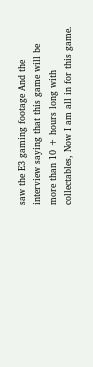saw the E3 gaming footage And the interview saying that this game will be more than 10 + hours long with collectables, Now I am all in for this game.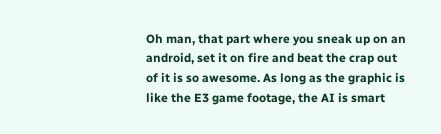Oh man, that part where you sneak up on an android, set it on fire and beat the crap out of it is so awesome. As long as the graphic is like the E3 game footage, the AI is smart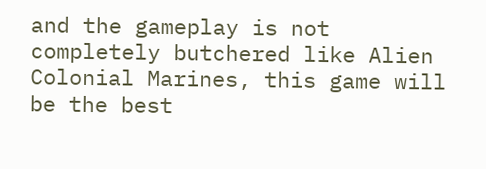and the gameplay is not completely butchered like Alien Colonial Marines, this game will be the best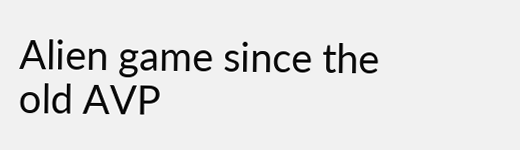Alien game since the old AVP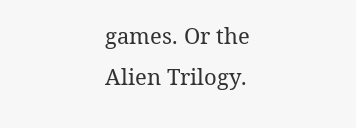games. Or the Alien Trilogy.